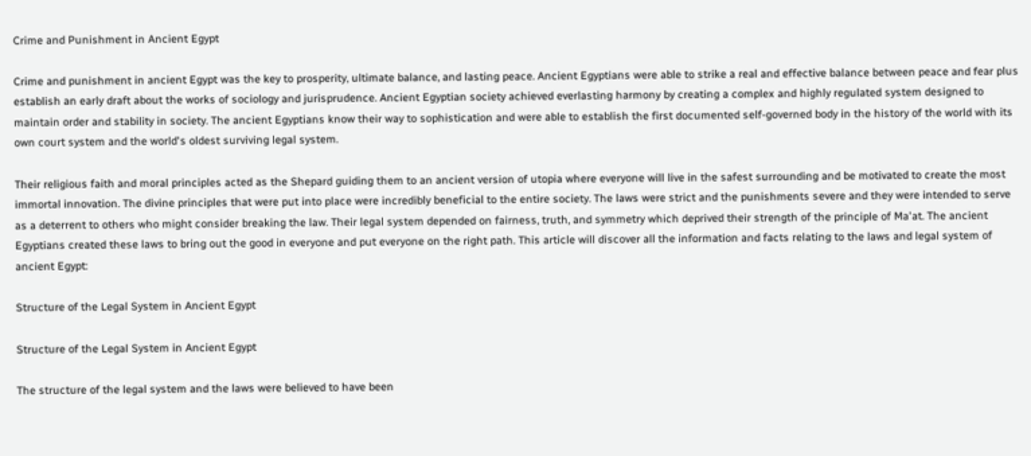Crime and Punishment in Ancient Egypt

Crime and punishment in ancient Egypt was the key to prosperity, ultimate balance, and lasting peace. Ancient Egyptians were able to strike a real and effective balance between peace and fear plus establish an early draft about the works of sociology and jurisprudence. Ancient Egyptian society achieved everlasting harmony by creating a complex and highly regulated system designed to maintain order and stability in society. The ancient Egyptians know their way to sophistication and were able to establish the first documented self-governed body in the history of the world with its own court system and the world's oldest surviving legal system.

Their religious faith and moral principles acted as the Shepard guiding them to an ancient version of utopia where everyone will live in the safest surrounding and be motivated to create the most immortal innovation. The divine principles that were put into place were incredibly beneficial to the entire society. The laws were strict and the punishments severe and they were intended to serve as a deterrent to others who might consider breaking the law. Their legal system depended on fairness, truth, and symmetry which deprived their strength of the principle of Ma'at. The ancient Egyptians created these laws to bring out the good in everyone and put everyone on the right path. This article will discover all the information and facts relating to the laws and legal system of ancient Egypt:

Structure of the Legal System in Ancient Egypt

Structure of the Legal System in Ancient Egypt

The structure of the legal system and the laws were believed to have been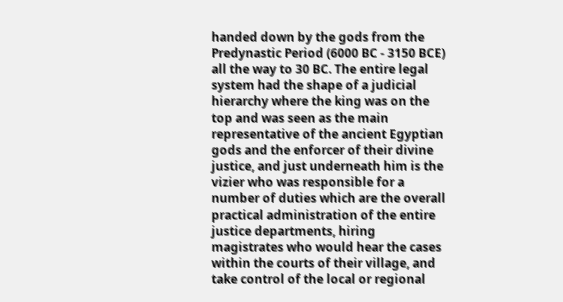handed down by the gods from the Predynastic Period (6000 BC - 3150 BCE) all the way to 30 BC. The entire legal system had the shape of a judicial hierarchy where the king was on the top and was seen as the main representative of the ancient Egyptian gods and the enforcer of their divine justice, and just underneath him is the vizier who was responsible for a number of duties which are the overall practical administration of the entire justice departments, hiring magistrates who would hear the cases within the courts of their village, and take control of the local or regional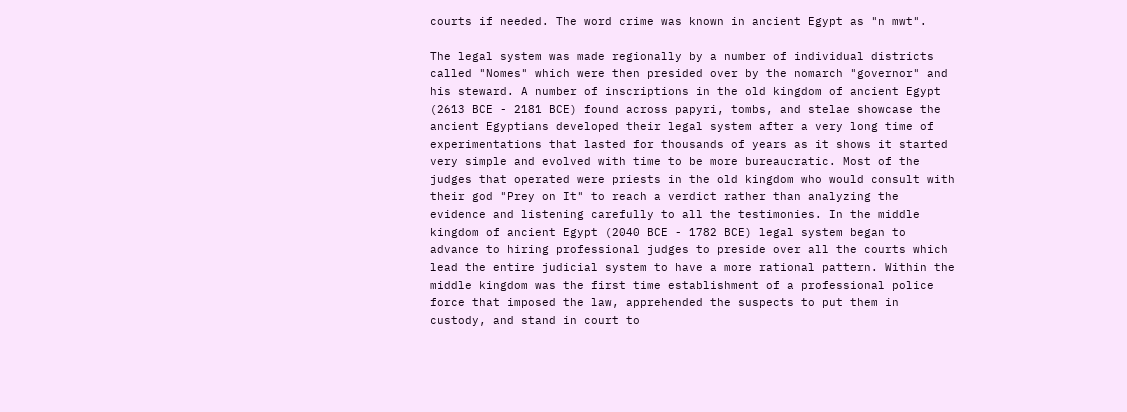courts if needed. The word crime was known in ancient Egypt as "n mwt".

The legal system was made regionally by a number of individual districts called "Nomes" which were then presided over by the nomarch "governor" and his steward. A number of inscriptions in the old kingdom of ancient Egypt (2613 BCE - 2181 BCE) found across papyri, tombs, and stelae showcase the ancient Egyptians developed their legal system after a very long time of experimentations that lasted for thousands of years as it shows it started very simple and evolved with time to be more bureaucratic. Most of the judges that operated were priests in the old kingdom who would consult with their god "Prey on It" to reach a verdict rather than analyzing the evidence and listening carefully to all the testimonies. In the middle kingdom of ancient Egypt (2040 BCE - 1782 BCE) legal system began to advance to hiring professional judges to preside over all the courts which lead the entire judicial system to have a more rational pattern. Within the middle kingdom was the first time establishment of a professional police force that imposed the law, apprehended the suspects to put them in custody, and stand in court to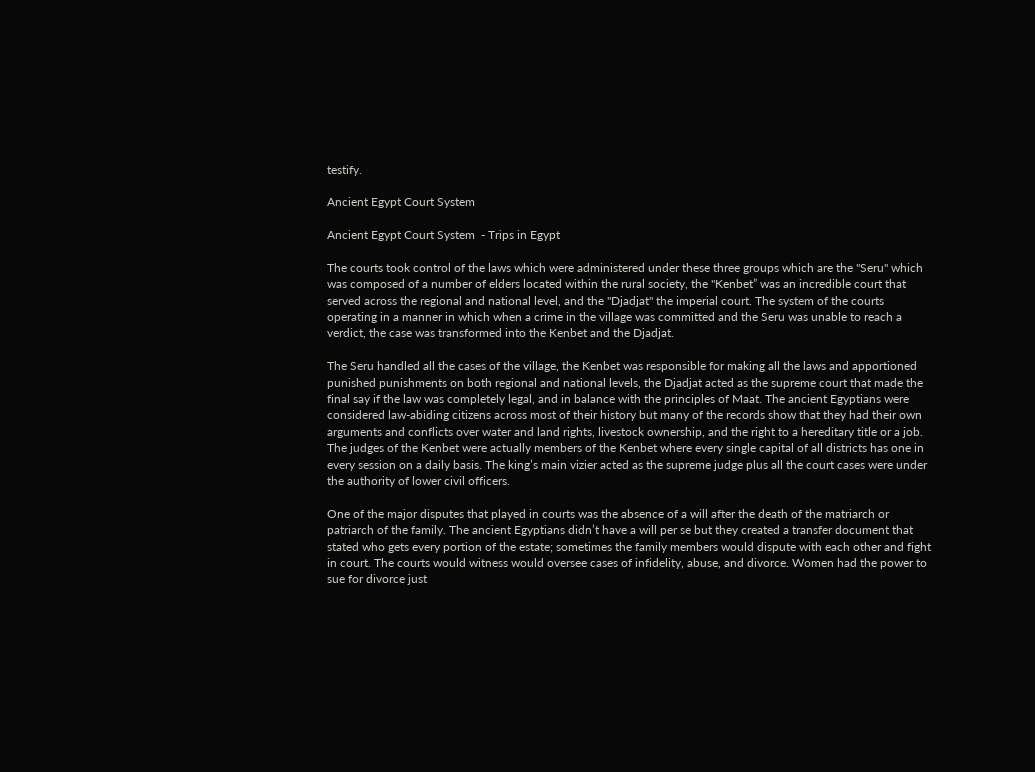testify.

Ancient Egypt Court System

Ancient Egypt Court System  - Trips in Egypt

The courts took control of the laws which were administered under these three groups which are the "Seru" which was composed of a number of elders located within the rural society, the "Kenbet” was an incredible court that served across the regional and national level, and the "Djadjat" the imperial court. The system of the courts operating in a manner in which when a crime in the village was committed and the Seru was unable to reach a verdict, the case was transformed into the Kenbet and the Djadjat.

The Seru handled all the cases of the village, the Kenbet was responsible for making all the laws and apportioned punished punishments on both regional and national levels, the Djadjat acted as the supreme court that made the final say if the law was completely legal, and in balance with the principles of Maat. The ancient Egyptians were considered law-abiding citizens across most of their history but many of the records show that they had their own arguments and conflicts over water and land rights, livestock ownership, and the right to a hereditary title or a job. The judges of the Kenbet were actually members of the Kenbet where every single capital of all districts has one in every session on a daily basis. The king’s main vizier acted as the supreme judge plus all the court cases were under the authority of lower civil officers.

One of the major disputes that played in courts was the absence of a will after the death of the matriarch or patriarch of the family. The ancient Egyptians didn’t have a will per se but they created a transfer document that stated who gets every portion of the estate; sometimes the family members would dispute with each other and fight in court. The courts would witness would oversee cases of infidelity, abuse, and divorce. Women had the power to sue for divorce just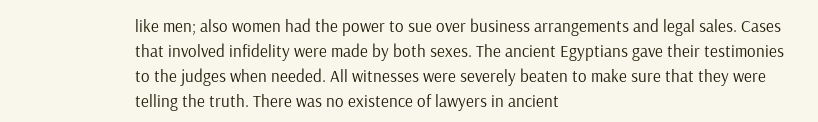like men; also women had the power to sue over business arrangements and legal sales. Cases that involved infidelity were made by both sexes. The ancient Egyptians gave their testimonies to the judges when needed. All witnesses were severely beaten to make sure that they were telling the truth. There was no existence of lawyers in ancient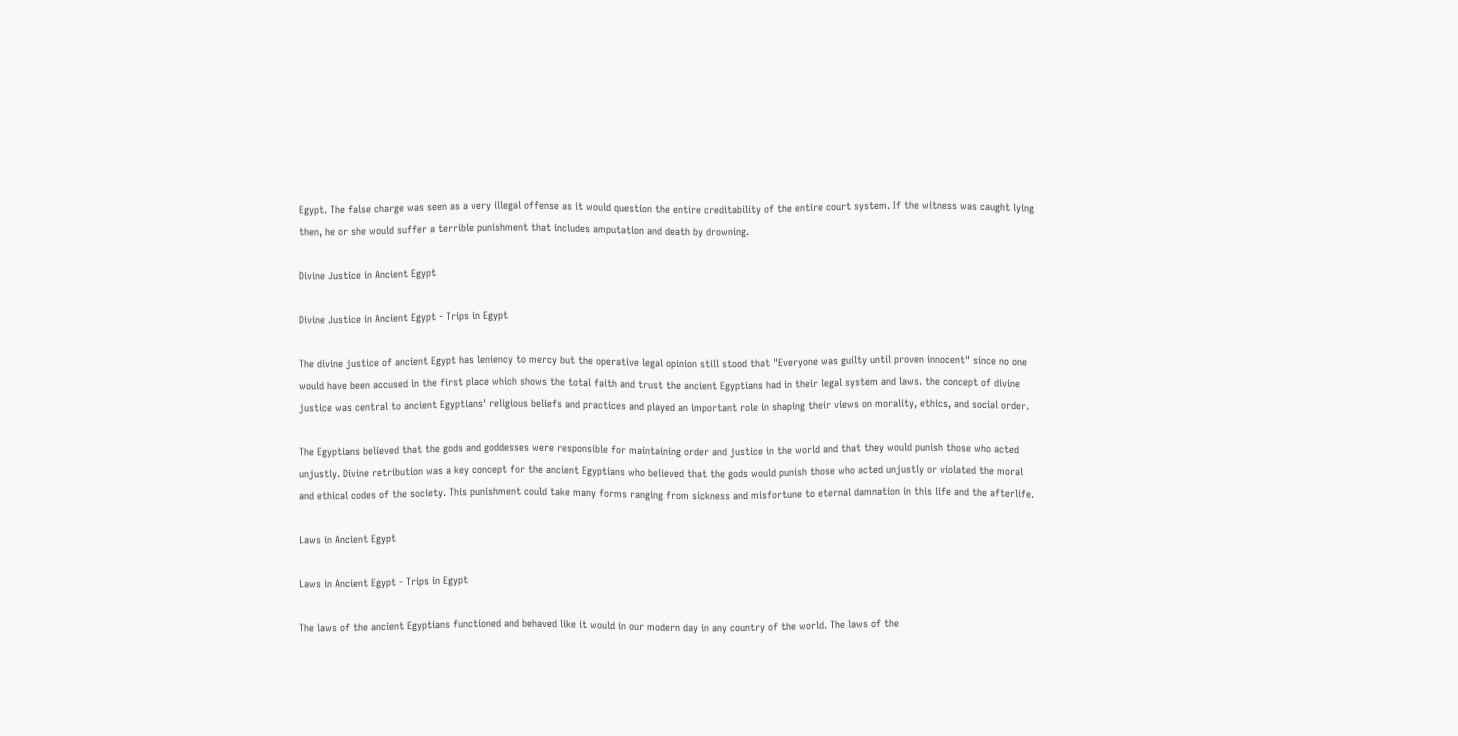Egypt. The false charge was seen as a very illegal offense as it would question the entire creditability of the entire court system. If the witness was caught lying then, he or she would suffer a terrible punishment that includes amputation and death by drowning.

Divine Justice in Ancient Egypt

Divine Justice in Ancient Egypt - Trips in Egypt

The divine justice of ancient Egypt has leniency to mercy but the operative legal opinion still stood that "Everyone was guilty until proven innocent" since no one would have been accused in the first place which shows the total faith and trust the ancient Egyptians had in their legal system and laws. the concept of divine justice was central to ancient Egyptians' religious beliefs and practices and played an important role in shaping their views on morality, ethics, and social order.

The Egyptians believed that the gods and goddesses were responsible for maintaining order and justice in the world and that they would punish those who acted unjustly. Divine retribution was a key concept for the ancient Egyptians who believed that the gods would punish those who acted unjustly or violated the moral and ethical codes of the society. This punishment could take many forms ranging from sickness and misfortune to eternal damnation in this life and the afterlife.

Laws in Ancient Egypt

Laws in Ancient Egypt - Trips in Egypt

The laws of the ancient Egyptians functioned and behaved like it would in our modern day in any country of the world. The laws of the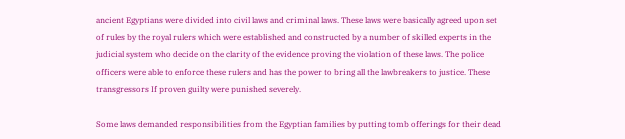ancient Egyptians were divided into civil laws and criminal laws. These laws were basically agreed upon set of rules by the royal rulers which were established and constructed by a number of skilled experts in the judicial system who decide on the clarity of the evidence proving the violation of these laws. The police officers were able to enforce these rulers and has the power to bring all the lawbreakers to justice. These transgressors If proven guilty were punished severely.

Some laws demanded responsibilities from the Egyptian families by putting tomb offerings for their dead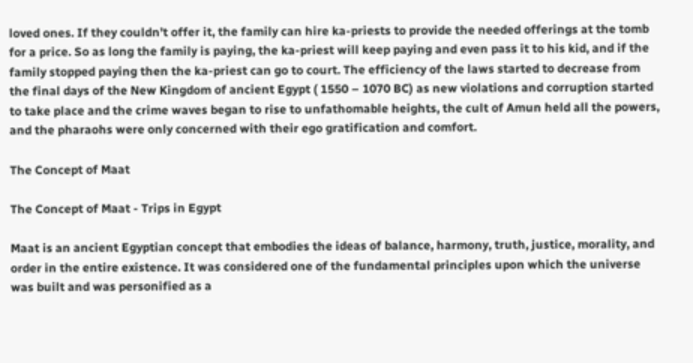loved ones. If they couldn’t offer it, the family can hire ka-priests to provide the needed offerings at the tomb for a price. So as long the family is paying, the ka-priest will keep paying and even pass it to his kid, and if the family stopped paying then the ka-priest can go to court. The efficiency of the laws started to decrease from the final days of the New Kingdom of ancient Egypt ( 1550 – 1070 BC) as new violations and corruption started to take place and the crime waves began to rise to unfathomable heights, the cult of Amun held all the powers, and the pharaohs were only concerned with their ego gratification and comfort.

The Concept of Maat

The Concept of Maat - Trips in Egypt

Maat is an ancient Egyptian concept that embodies the ideas of balance, harmony, truth, justice, morality, and order in the entire existence. It was considered one of the fundamental principles upon which the universe was built and was personified as a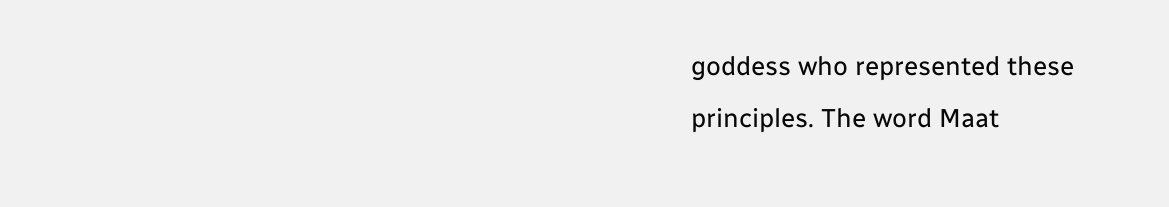goddess who represented these principles. The word Maat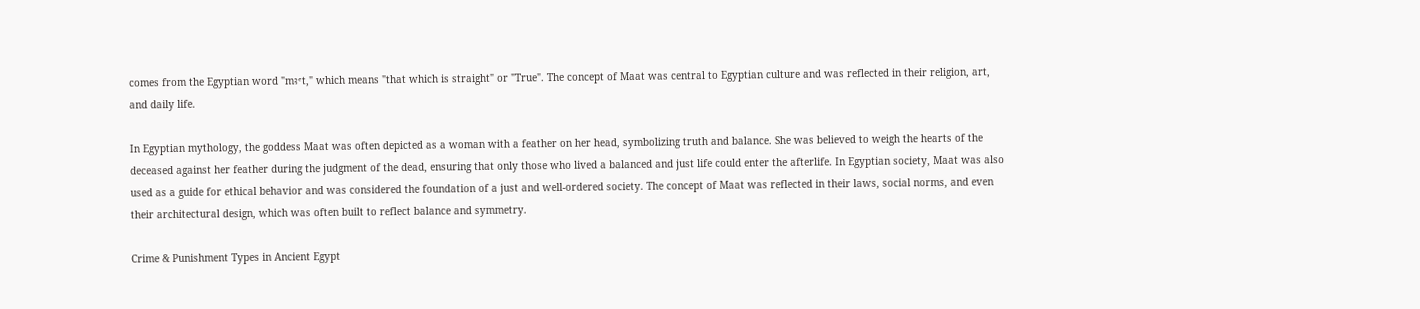comes from the Egyptian word "mꜣꜥt," which means "that which is straight" or "True". The concept of Maat was central to Egyptian culture and was reflected in their religion, art, and daily life.

In Egyptian mythology, the goddess Maat was often depicted as a woman with a feather on her head, symbolizing truth and balance. She was believed to weigh the hearts of the deceased against her feather during the judgment of the dead, ensuring that only those who lived a balanced and just life could enter the afterlife. In Egyptian society, Maat was also used as a guide for ethical behavior and was considered the foundation of a just and well-ordered society. The concept of Maat was reflected in their laws, social norms, and even their architectural design, which was often built to reflect balance and symmetry.

Crime & Punishment Types in Ancient Egypt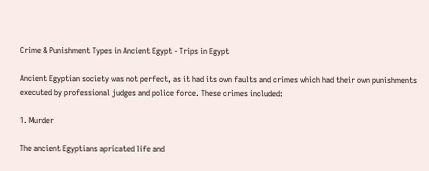Crime & Punishment Types in Ancient Egypt - Trips in Egypt

Ancient Egyptian society was not perfect, as it had its own faults and crimes which had their own punishments executed by professional judges and police force. These crimes included:

1. Murder

The ancient Egyptians apricated life and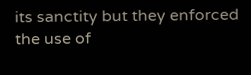its sanctity but they enforced the use of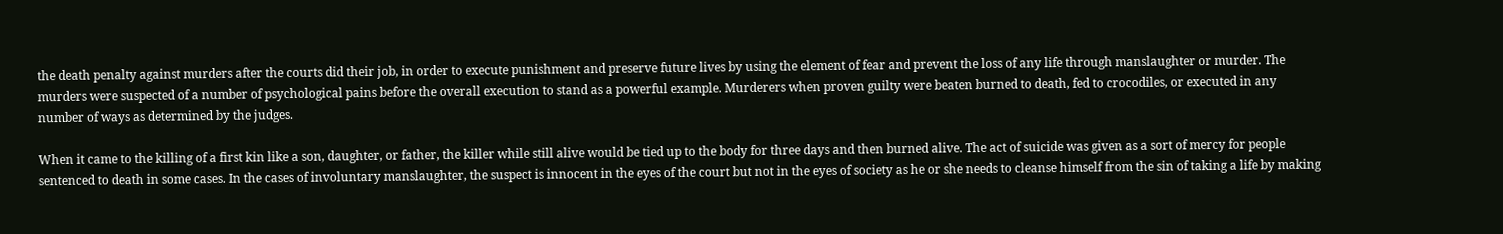the death penalty against murders after the courts did their job, in order to execute punishment and preserve future lives by using the element of fear and prevent the loss of any life through manslaughter or murder. The murders were suspected of a number of psychological pains before the overall execution to stand as a powerful example. Murderers when proven guilty were beaten burned to death, fed to crocodiles, or executed in any number of ways as determined by the judges.

When it came to the killing of a first kin like a son, daughter, or father, the killer while still alive would be tied up to the body for three days and then burned alive. The act of suicide was given as a sort of mercy for people sentenced to death in some cases. In the cases of involuntary manslaughter, the suspect is innocent in the eyes of the court but not in the eyes of society as he or she needs to cleanse himself from the sin of taking a life by making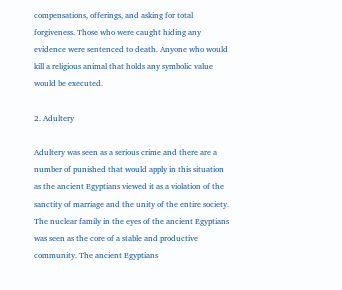compensations, offerings, and asking for total forgiveness. Those who were caught hiding any evidence were sentenced to death. Anyone who would kill a religious animal that holds any symbolic value would be executed.

2. Adultery

Adultery was seen as a serious crime and there are a number of punished that would apply in this situation as the ancient Egyptians viewed it as a violation of the sanctity of marriage and the unity of the entire society. The nuclear family in the eyes of the ancient Egyptians was seen as the core of a stable and productive community. The ancient Egyptians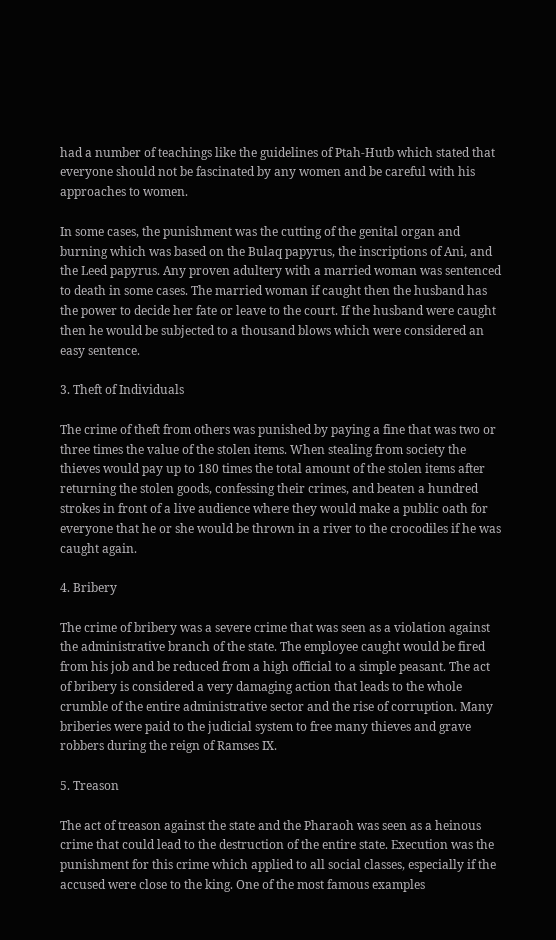had a number of teachings like the guidelines of Ptah-Hutb which stated that everyone should not be fascinated by any women and be careful with his approaches to women.

In some cases, the punishment was the cutting of the genital organ and burning which was based on the Bulaq papyrus, the inscriptions of Ani, and the Leed papyrus. Any proven adultery with a married woman was sentenced to death in some cases. The married woman if caught then the husband has the power to decide her fate or leave to the court. If the husband were caught then he would be subjected to a thousand blows which were considered an easy sentence.

3. Theft of Individuals

The crime of theft from others was punished by paying a fine that was two or three times the value of the stolen items. When stealing from society the thieves would pay up to 180 times the total amount of the stolen items after returning the stolen goods, confessing their crimes, and beaten a hundred strokes in front of a live audience where they would make a public oath for everyone that he or she would be thrown in a river to the crocodiles if he was caught again.

4. Bribery

The crime of bribery was a severe crime that was seen as a violation against the administrative branch of the state. The employee caught would be fired from his job and be reduced from a high official to a simple peasant. The act of bribery is considered a very damaging action that leads to the whole crumble of the entire administrative sector and the rise of corruption. Many briberies were paid to the judicial system to free many thieves and grave robbers during the reign of Ramses IX.

5. Treason

The act of treason against the state and the Pharaoh was seen as a heinous crime that could lead to the destruction of the entire state. Execution was the punishment for this crime which applied to all social classes, especially if the accused were close to the king. One of the most famous examples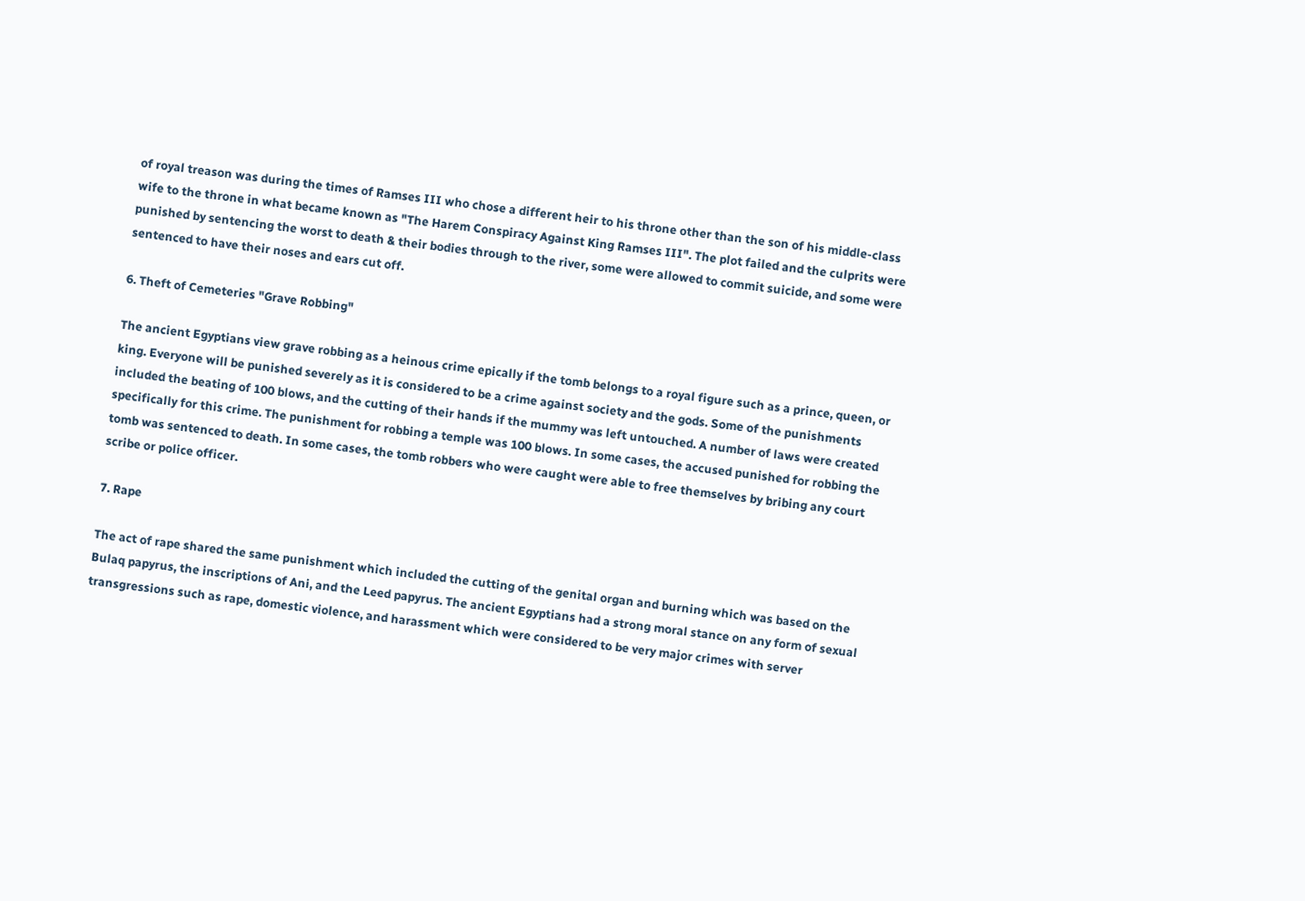of royal treason was during the times of Ramses III who chose a different heir to his throne other than the son of his middle-class wife to the throne in what became known as "The Harem Conspiracy Against King Ramses III". The plot failed and the culprits were punished by sentencing the worst to death & their bodies through to the river, some were allowed to commit suicide, and some were sentenced to have their noses and ears cut off.

6. Theft of Cemeteries "Grave Robbing"

The ancient Egyptians view grave robbing as a heinous crime epically if the tomb belongs to a royal figure such as a prince, queen, or king. Everyone will be punished severely as it is considered to be a crime against society and the gods. Some of the punishments included the beating of 100 blows, and the cutting of their hands if the mummy was left untouched. A number of laws were created specifically for this crime. The punishment for robbing a temple was 100 blows. In some cases, the accused punished for robbing the tomb was sentenced to death. In some cases, the tomb robbers who were caught were able to free themselves by bribing any court scribe or police officer.

7. Rape

The act of rape shared the same punishment which included the cutting of the genital organ and burning which was based on the Bulaq papyrus, the inscriptions of Ani, and the Leed papyrus. The ancient Egyptians had a strong moral stance on any form of sexual transgressions such as rape, domestic violence, and harassment which were considered to be very major crimes with server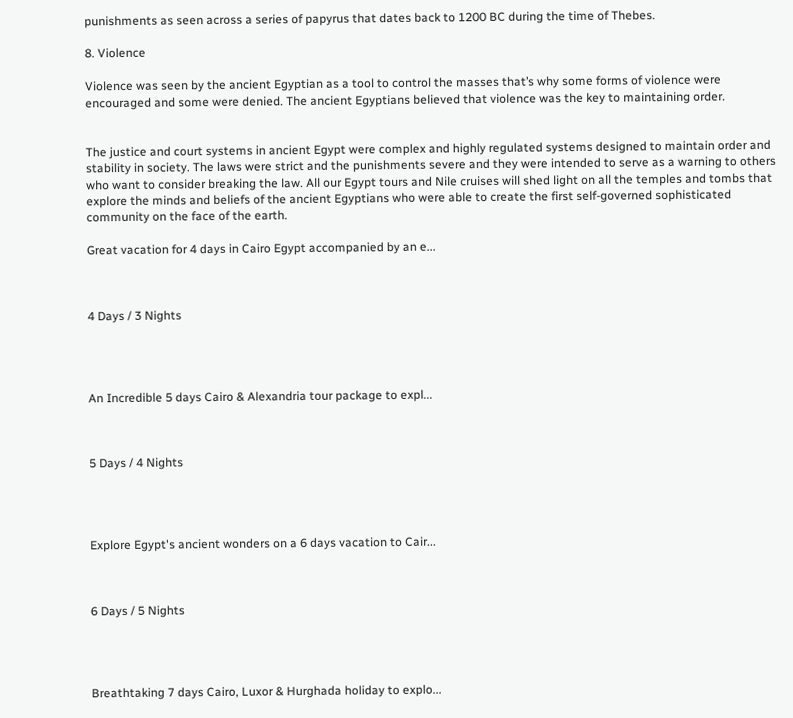punishments as seen across a series of papyrus that dates back to 1200 BC during the time of Thebes.

8. Violence

Violence was seen by the ancient Egyptian as a tool to control the masses that’s why some forms of violence were encouraged and some were denied. The ancient Egyptians believed that violence was the key to maintaining order.


The justice and court systems in ancient Egypt were complex and highly regulated systems designed to maintain order and stability in society. The laws were strict and the punishments severe and they were intended to serve as a warning to others who want to consider breaking the law. All our Egypt tours and Nile cruises will shed light on all the temples and tombs that explore the minds and beliefs of the ancient Egyptians who were able to create the first self-governed sophisticated community on the face of the earth.

Great vacation for 4 days in Cairo Egypt accompanied by an e...



4 Days / 3 Nights




An Incredible 5 days Cairo & Alexandria tour package to expl...



5 Days / 4 Nights




Explore Egypt's ancient wonders on a 6 days vacation to Cair...



6 Days / 5 Nights




Breathtaking 7 days Cairo, Luxor & Hurghada holiday to explo...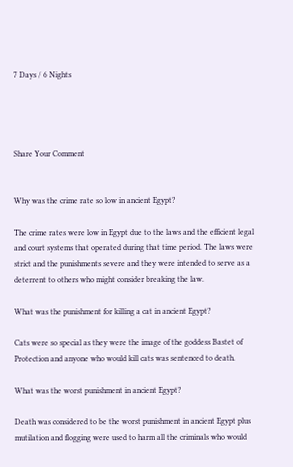7 Days / 6 Nights




Share Your Comment


Why was the crime rate so low in ancient Egypt?

The crime rates were low in Egypt due to the laws and the efficient legal and court systems that operated during that time period. The laws were strict and the punishments severe and they were intended to serve as a deterrent to others who might consider breaking the law.

What was the punishment for killing a cat in ancient Egypt?

Cats were so special as they were the image of the goddess Bastet of Protection and anyone who would kill cats was sentenced to death.

What was the worst punishment in ancient Egypt?

Death was considered to be the worst punishment in ancient Egypt plus mutilation and flogging were used to harm all the criminals who would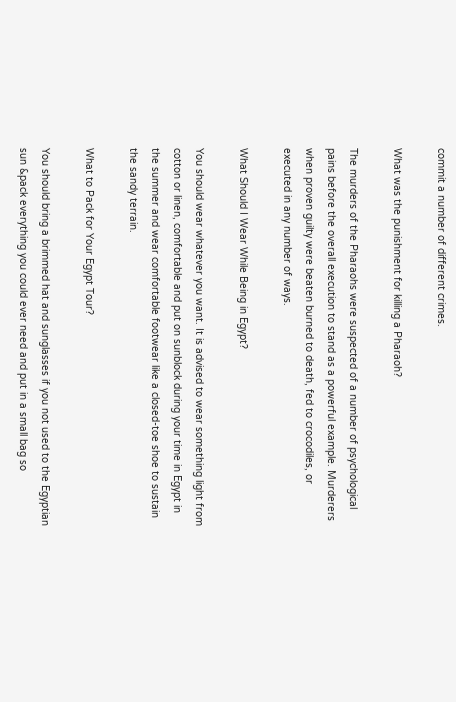commit a number of different crimes.

What was the punishment for killing a Pharaoh?

The murders of the Pharaohs were suspected of a number of psychological pains before the overall execution to stand as a powerful example. Murderers when proven guilty were beaten burned to death, fed to crocodiles, or executed in any number of ways.

What Should I Wear While Being in Egypt?

You should wear whatever you want. It is advised to wear something light from cotton or linen, comfortable and put on sunblock during your time in Egypt in the summer and wear comfortable footwear like a closed-toe shoe to sustain the sandy terrain.

What to Pack for Your Egypt Tour?

You should bring a brimmed hat and sunglasses if you not used to the Egyptian sun &pack everything you could ever need and put in a small bag so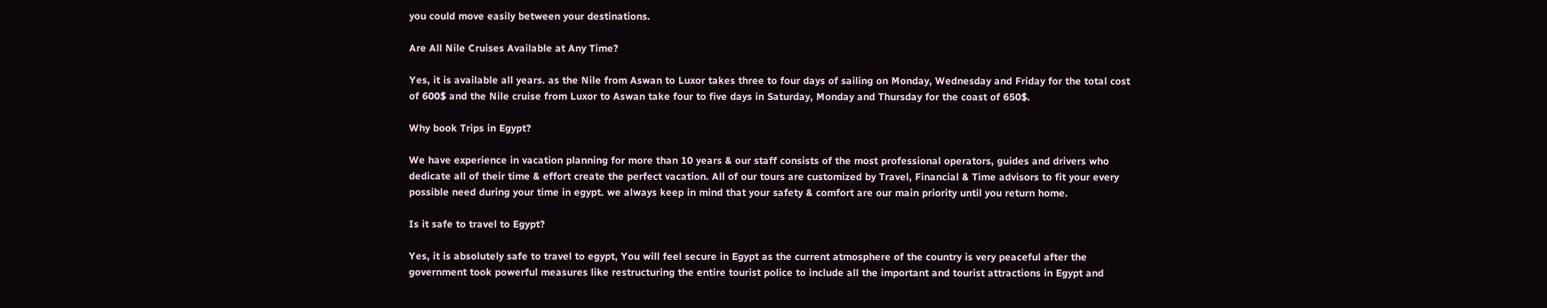you could move easily between your destinations.

Are All Nile Cruises Available at Any Time?

Yes, it is available all years. as the Nile from Aswan to Luxor takes three to four days of sailing on Monday, Wednesday and Friday for the total cost of 600$ and the Nile cruise from Luxor to Aswan take four to five days in Saturday, Monday and Thursday for the coast of 650$.

Why book Trips in Egypt?

We have experience in vacation planning for more than 10 years & our staff consists of the most professional operators, guides and drivers who dedicate all of their time & effort create the perfect vacation. All of our tours are customized by Travel, Financial & Time advisors to fit your every possible need during your time in egypt. we always keep in mind that your safety & comfort are our main priority until you return home.

Is it safe to travel to Egypt?

Yes, it is absolutely safe to travel to egypt, You will feel secure in Egypt as the current atmosphere of the country is very peaceful after the government took powerful measures like restructuring the entire tourist police to include all the important and tourist attractions in Egypt and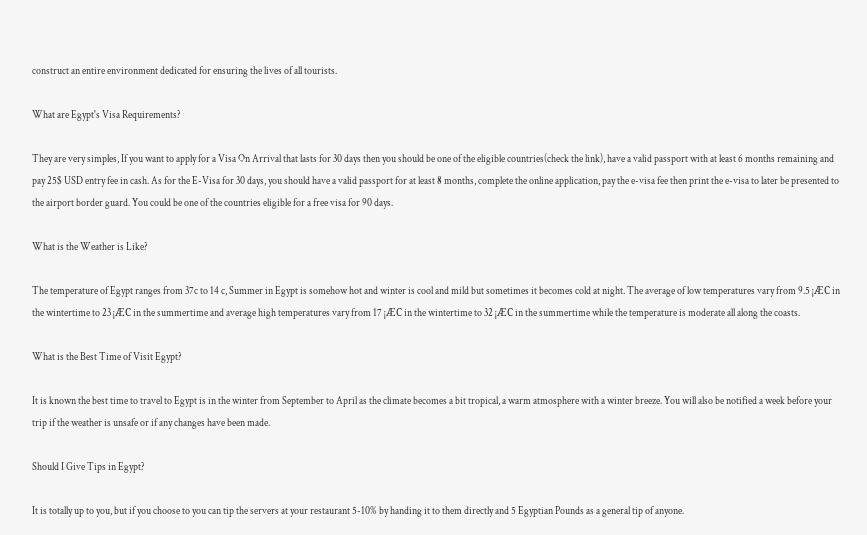construct an entire environment dedicated for ensuring the lives of all tourists.

What are Egypt's Visa Requirements?

They are very simples, If you want to apply for a Visa On Arrival that lasts for 30 days then you should be one of the eligible countries(check the link), have a valid passport with at least 6 months remaining and pay 25$ USD entry fee in cash. As for the E-Visa for 30 days, you should have a valid passport for at least 8 months, complete the online application, pay the e-visa fee then print the e-visa to later be presented to the airport border guard. You could be one of the countries eligible for a free visa for 90 days.

What is the Weather is Like?

The temperature of Egypt ranges from 37c to 14 c, Summer in Egypt is somehow hot and winter is cool and mild but sometimes it becomes cold at night. The average of low temperatures vary from 9.5 ¡ÆC in the wintertime to 23 ¡ÆC in the summertime and average high temperatures vary from 17 ¡ÆC in the wintertime to 32 ¡ÆC in the summertime while the temperature is moderate all along the coasts.

What is the Best Time of Visit Egypt?

It is known the best time to travel to Egypt is in the winter from September to April as the climate becomes a bit tropical, a warm atmosphere with a winter breeze. You will also be notified a week before your trip if the weather is unsafe or if any changes have been made.

Should I Give Tips in Egypt?

It is totally up to you, but if you choose to you can tip the servers at your restaurant 5-10% by handing it to them directly and 5 Egyptian Pounds as a general tip of anyone.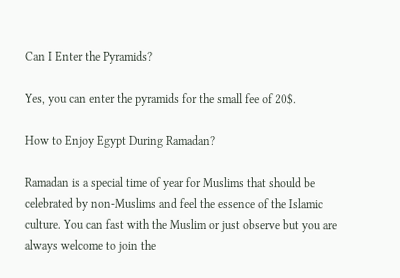Can I Enter the Pyramids?

Yes, you can enter the pyramids for the small fee of 20$.

How to Enjoy Egypt During Ramadan?

Ramadan is a special time of year for Muslims that should be celebrated by non-Muslims and feel the essence of the Islamic culture. You can fast with the Muslim or just observe but you are always welcome to join the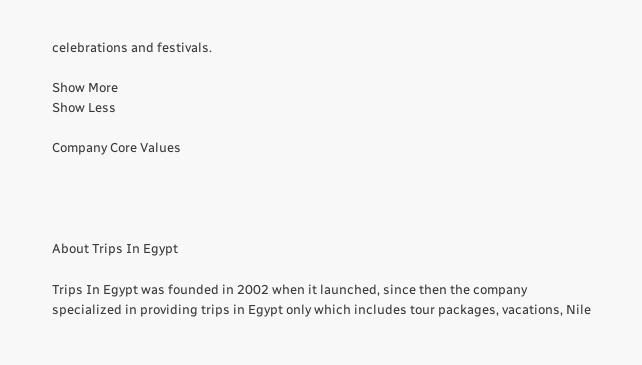celebrations and festivals.

Show More
Show Less

Company Core Values




About Trips In Egypt

Trips In Egypt was founded in 2002 when it launched, since then the company specialized in providing trips in Egypt only which includes tour packages, vacations, Nile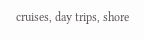cruises, day trips, shore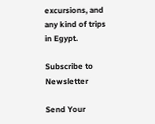excursions, and any kind of trips in Egypt.

Subscribe to Newsletter

Send Your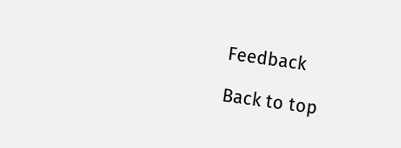Feedback

Back to top